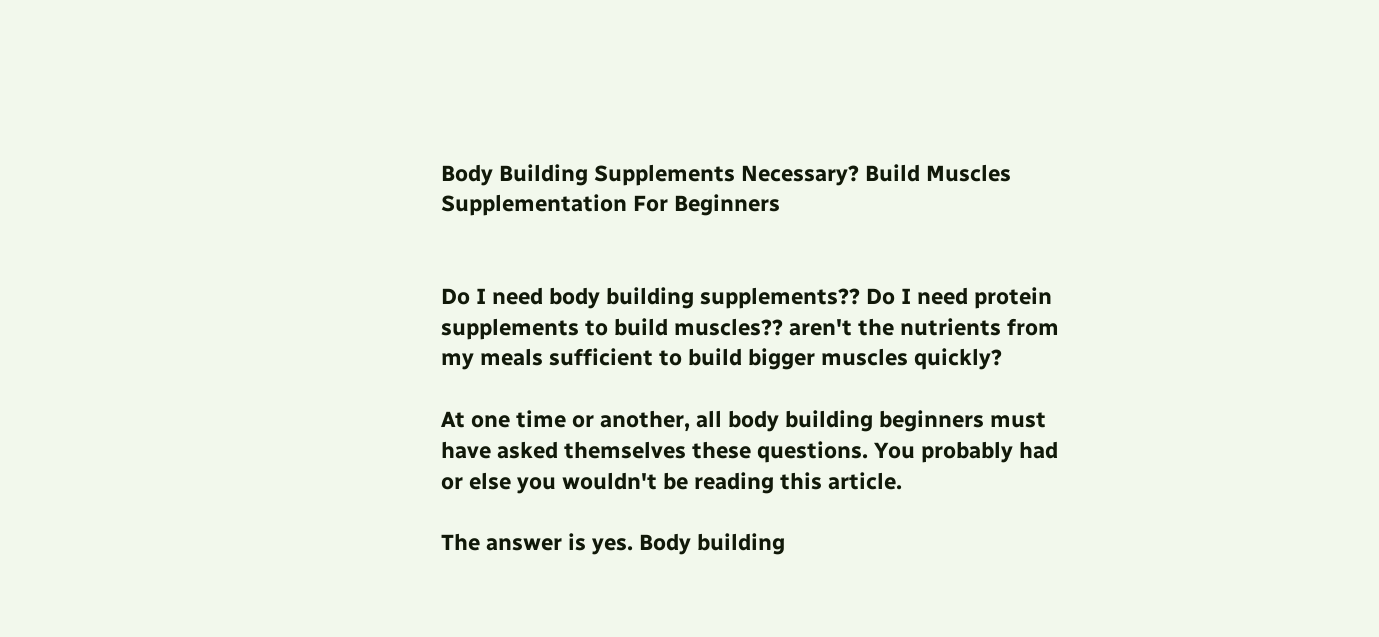Body Building Supplements Necessary? Build Muscles Supplementation For Beginners


Do I need body building supplements?? Do I need protein supplements to build muscles?? aren't the nutrients from my meals sufficient to build bigger muscles quickly?

At one time or another, all body building beginners must have asked themselves these questions. You probably had or else you wouldn't be reading this article.

The answer is yes. Body building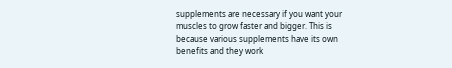supplements are necessary if you want your muscles to grow faster and bigger. This is because various supplements have its own benefits and they work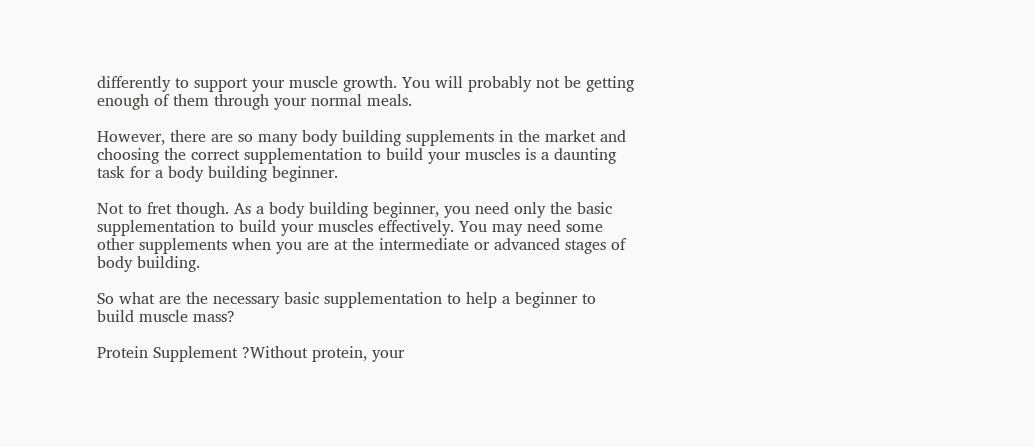differently to support your muscle growth. You will probably not be getting enough of them through your normal meals.

However, there are so many body building supplements in the market and choosing the correct supplementation to build your muscles is a daunting task for a body building beginner.

Not to fret though. As a body building beginner, you need only the basic supplementation to build your muscles effectively. You may need some other supplements when you are at the intermediate or advanced stages of body building.

So what are the necessary basic supplementation to help a beginner to build muscle mass?

Protein Supplement ?Without protein, your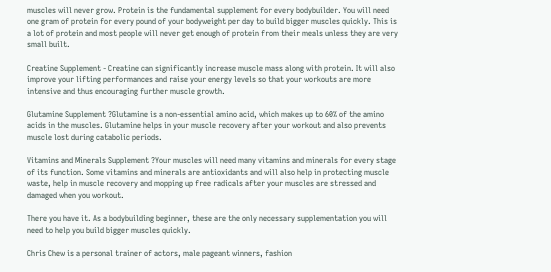muscles will never grow. Protein is the fundamental supplement for every bodybuilder. You will need one gram of protein for every pound of your bodyweight per day to build bigger muscles quickly. This is a lot of protein and most people will never get enough of protein from their meals unless they are very small built.

Creatine Supplement - Creatine can significantly increase muscle mass along with protein. It will also improve your lifting performances and raise your energy levels so that your workouts are more intensive and thus encouraging further muscle growth.

Glutamine Supplement ?Glutamine is a non-essential amino acid, which makes up to 60% of the amino acids in the muscles. Glutamine helps in your muscle recovery after your workout and also prevents muscle lost during catabolic periods.

Vitamins and Minerals Supplement ?Your muscles will need many vitamins and minerals for every stage of its function. Some vitamins and minerals are antioxidants and will also help in protecting muscle waste, help in muscle recovery and mopping up free radicals after your muscles are stressed and damaged when you workout.

There you have it. As a bodybuilding beginner, these are the only necessary supplementation you will need to help you build bigger muscles quickly.

Chris Chew is a personal trainer of actors, male pageant winners, fashion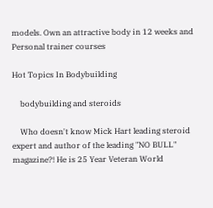models. Own an attractive body in 12 weeks and Personal trainer courses

Hot Topics In Bodybuilding

    bodybuilding and steroids

    Who doesn't know Mick Hart leading steroid expert and author of the leading "NO BULL" magazine?! He is 25 Year Veteran World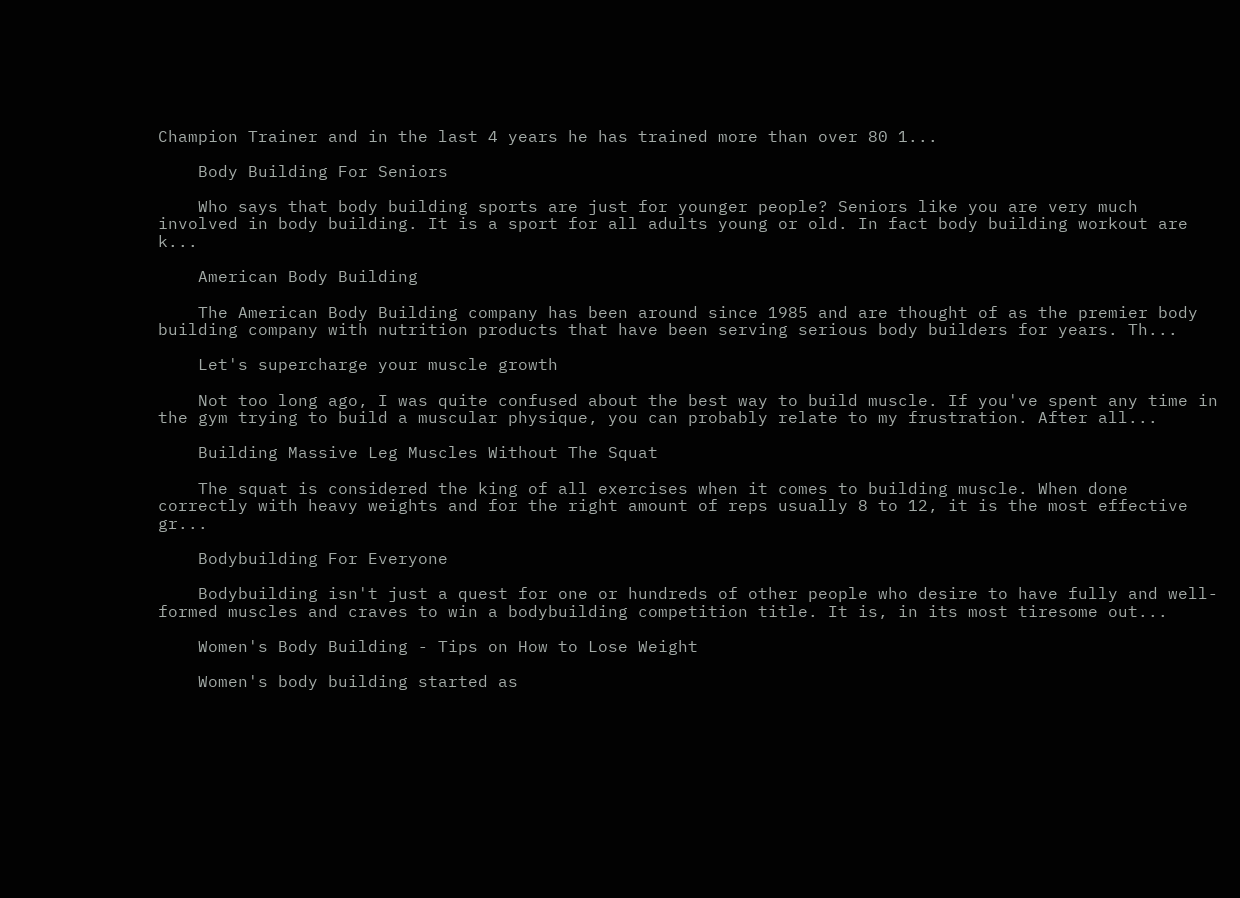Champion Trainer and in the last 4 years he has trained more than over 80 1...

    Body Building For Seniors

    Who says that body building sports are just for younger people? Seniors like you are very much involved in body building. It is a sport for all adults young or old. In fact body building workout are k...

    American Body Building

    The American Body Building company has been around since 1985 and are thought of as the premier body building company with nutrition products that have been serving serious body builders for years. Th...

    Let's supercharge your muscle growth

    Not too long ago, I was quite confused about the best way to build muscle. If you've spent any time in the gym trying to build a muscular physique, you can probably relate to my frustration. After all...

    Building Massive Leg Muscles Without The Squat

    The squat is considered the king of all exercises when it comes to building muscle. When done correctly with heavy weights and for the right amount of reps usually 8 to 12, it is the most effective gr...

    Bodybuilding For Everyone

    Bodybuilding isn't just a quest for one or hundreds of other people who desire to have fully and well-formed muscles and craves to win a bodybuilding competition title. It is, in its most tiresome out...

    Women's Body Building - Tips on How to Lose Weight

    Women's body building started as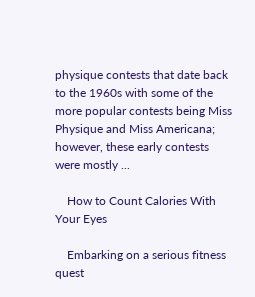physique contests that date back to the 1960s with some of the more popular contests being Miss Physique and Miss Americana; however, these early contests were mostly ...

    How to Count Calories With Your Eyes

    Embarking on a serious fitness quest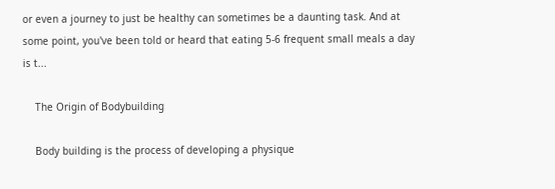or even a journey to just be healthy can sometimes be a daunting task. And at some point, you've been told or heard that eating 5-6 frequent small meals a day is t...

    The Origin of Bodybuilding

    Body building is the process of developing a physique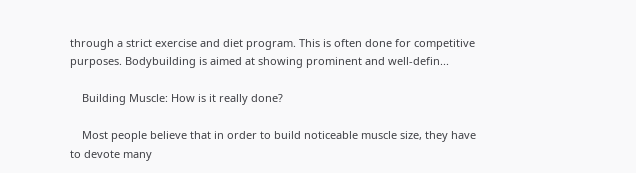through a strict exercise and diet program. This is often done for competitive purposes. Bodybuilding is aimed at showing prominent and well-defin...

    Building Muscle: How is it really done?

    Most people believe that in order to build noticeable muscle size, they have to devote many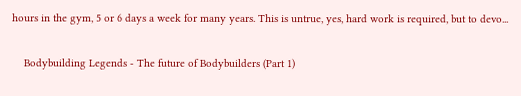hours in the gym, 5 or 6 days a week for many years. This is untrue, yes, hard work is required, but to devo...

    Bodybuilding Legends - The future of Bodybuilders (Part 1)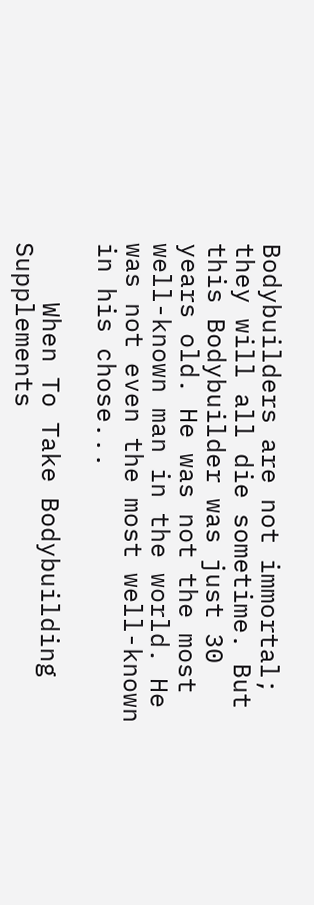Bodybuilders are not immortal; they will all die sometime. But this Bodybuilder was just 30 years old. He was not the most well-known man in the world. He was not even the most well-known in his chose...

    When To Take Bodybuilding Supplements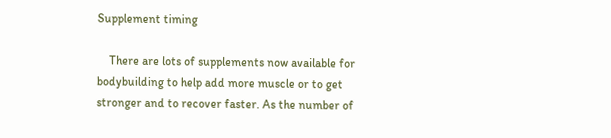Supplement timing

    There are lots of supplements now available for bodybuilding to help add more muscle or to get stronger and to recover faster. As the number of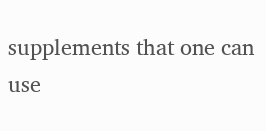supplements that one can use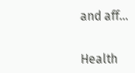and aff...


Health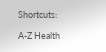Shortcuts:

A-Z Health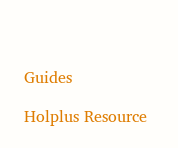Guides

Holplus Resource